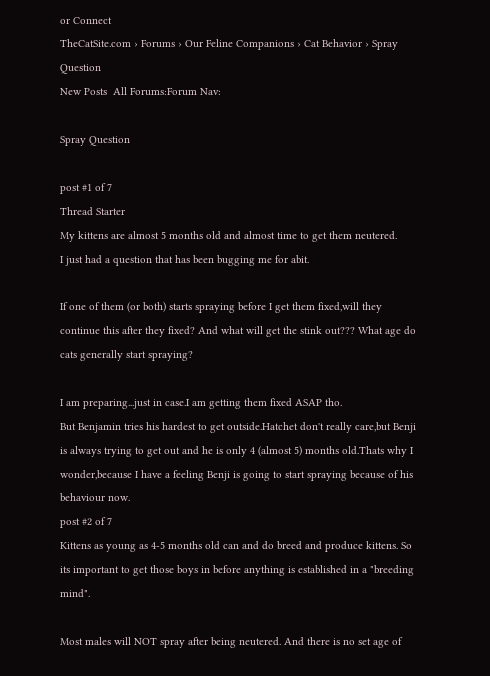or Connect
TheCatSite.com › Forums › Our Feline Companions › Cat Behavior › Spray Question
New Posts  All Forums:Forum Nav:

Spray Question

post #1 of 7
Thread Starter
My kittens are almost 5 months old and almost time to get them neutered.
I just had a question that has been bugging me for abit.

If one of them (or both) starts spraying before I get them fixed,will they continue this after they fixed? And what will get the stink out??? What age do cats generally start spraying?

I am preparing...just in case.I am getting them fixed ASAP tho.
But Benjamin tries his hardest to get outside.Hatchet don't really care,but Benji is always trying to get out and he is only 4 (almost 5) months old.Thats why I wonder,because I have a feeling Benji is going to start spraying because of his behaviour now.
post #2 of 7
Kittens as young as 4-5 months old can and do breed and produce kittens. So its important to get those boys in before anything is established in a "breeding mind".

Most males will NOT spray after being neutered. And there is no set age of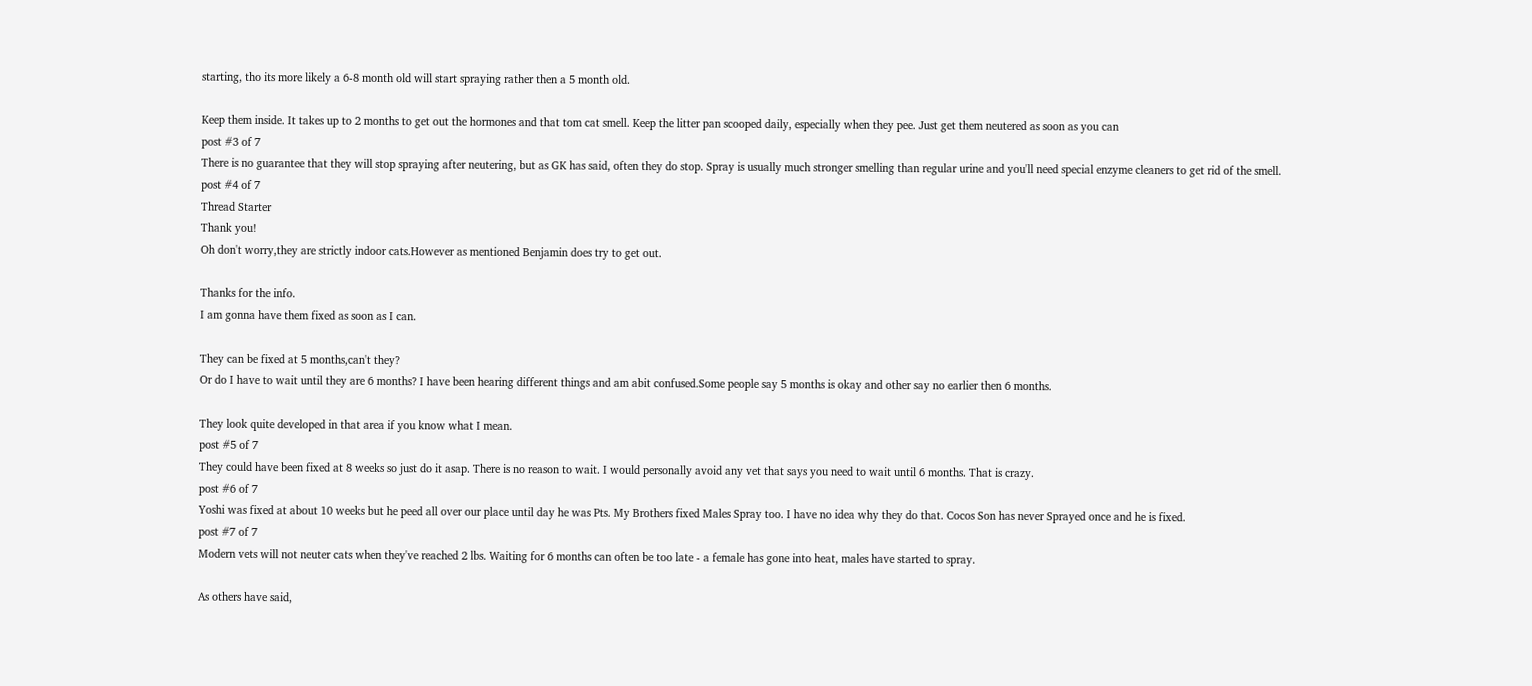starting, tho its more likely a 6-8 month old will start spraying rather then a 5 month old.

Keep them inside. It takes up to 2 months to get out the hormones and that tom cat smell. Keep the litter pan scooped daily, especially when they pee. Just get them neutered as soon as you can
post #3 of 7
There is no guarantee that they will stop spraying after neutering, but as GK has said, often they do stop. Spray is usually much stronger smelling than regular urine and you'll need special enzyme cleaners to get rid of the smell.
post #4 of 7
Thread Starter
Thank you!
Oh don't worry,they are strictly indoor cats.However as mentioned Benjamin does try to get out.

Thanks for the info.
I am gonna have them fixed as soon as I can.

They can be fixed at 5 months,can't they?
Or do I have to wait until they are 6 months? I have been hearing different things and am abit confused.Some people say 5 months is okay and other say no earlier then 6 months.

They look quite developed in that area if you know what I mean.
post #5 of 7
They could have been fixed at 8 weeks so just do it asap. There is no reason to wait. I would personally avoid any vet that says you need to wait until 6 months. That is crazy.
post #6 of 7
Yoshi was fixed at about 10 weeks but he peed all over our place until day he was Pts. My Brothers fixed Males Spray too. I have no idea why they do that. Cocos Son has never Sprayed once and he is fixed.
post #7 of 7
Modern vets will not neuter cats when they've reached 2 lbs. Waiting for 6 months can often be too late - a female has gone into heat, males have started to spray.

As others have said,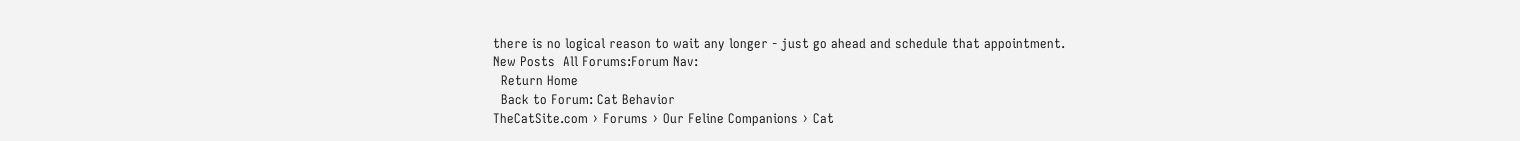there is no logical reason to wait any longer - just go ahead and schedule that appointment.
New Posts  All Forums:Forum Nav:
  Return Home
  Back to Forum: Cat Behavior
TheCatSite.com › Forums › Our Feline Companions › Cat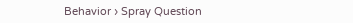Behavior › Spray Question